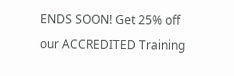ENDS SOON! Get 25% off our ACCREDITED Training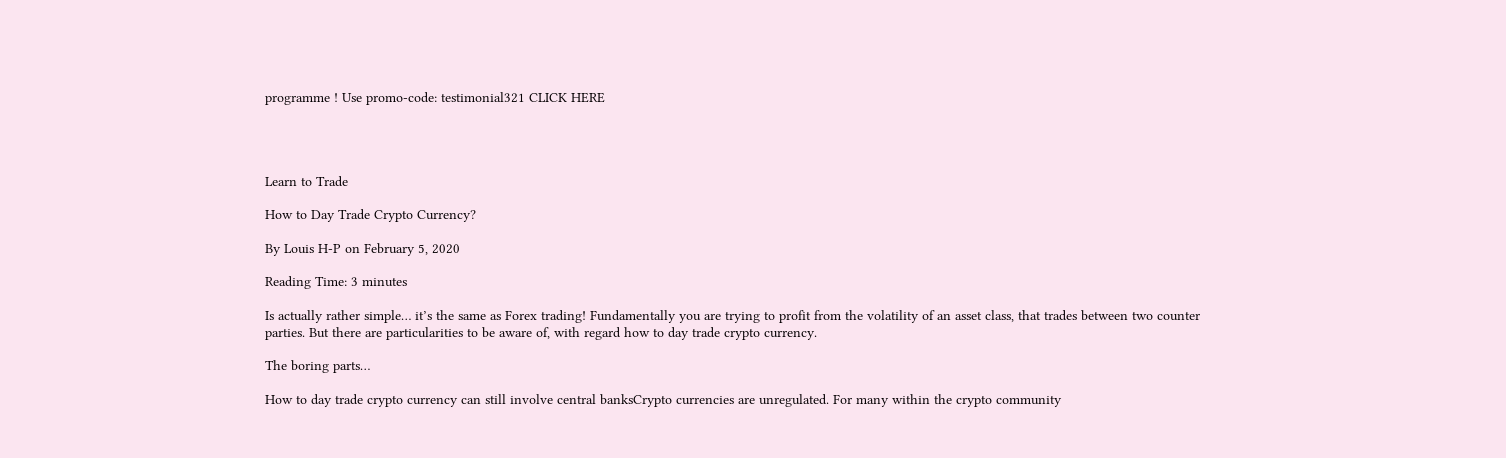programme ! Use promo-code: testimonial321 CLICK HERE




Learn to Trade

How to Day Trade Crypto Currency?

By Louis H-P on February 5, 2020

Reading Time: 3 minutes

Is actually rather simple… it’s the same as Forex trading! Fundamentally you are trying to profit from the volatility of an asset class, that trades between two counter parties. But there are particularities to be aware of, with regard how to day trade crypto currency.

The boring parts…

How to day trade crypto currency can still involve central banksCrypto currencies are unregulated. For many within the crypto community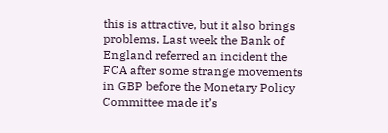this is attractive, but it also brings problems. Last week the Bank of England referred an incident the FCA after some strange movements in GBP before the Monetary Policy Committee made it’s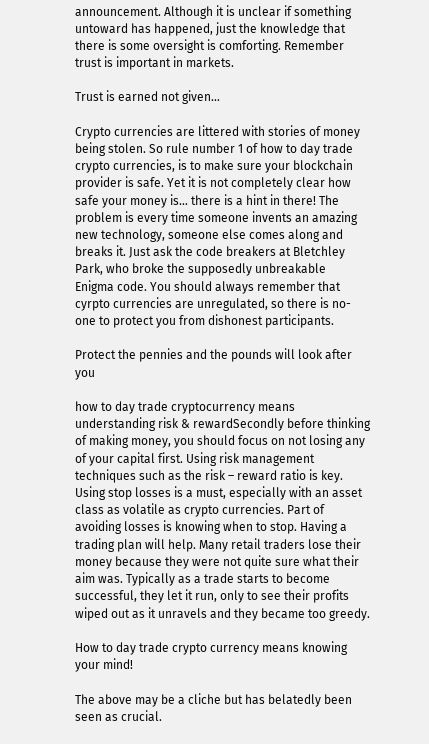announcement. Although it is unclear if something untoward has happened, just the knowledge that there is some oversight is comforting. Remember trust is important in markets.

Trust is earned not given…

Crypto currencies are littered with stories of money being stolen. So rule number 1 of how to day trade crypto currencies, is to make sure your blockchain provider is safe. Yet it is not completely clear how safe your money is… there is a hint in there! The problem is every time someone invents an amazing new technology, someone else comes along and breaks it. Just ask the code breakers at Bletchley Park, who broke the supposedly unbreakable  Enigma code. You should always remember that cyrpto currencies are unregulated, so there is no-one to protect you from dishonest participants.

Protect the pennies and the pounds will look after you

how to day trade cryptocurrency means understanding risk & rewardSecondly before thinking of making money, you should focus on not losing any of your capital first. Using risk management techniques such as the risk – reward ratio is key. Using stop losses is a must, especially with an asset class as volatile as crypto currencies. Part of avoiding losses is knowing when to stop. Having a trading plan will help. Many retail traders lose their money because they were not quite sure what their aim was. Typically as a trade starts to become successful, they let it run, only to see their profits wiped out as it unravels and they became too greedy.

How to day trade crypto currency means knowing your mind!

The above may be a cliche but has belatedly been seen as crucial.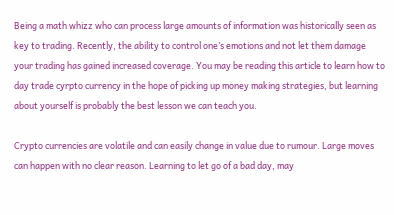Being a math whizz who can process large amounts of information was historically seen as key to trading. Recently, the ability to control one’s emotions and not let them damage your trading has gained increased coverage. You may be reading this article to learn how to day trade cyrpto currency in the hope of picking up money making strategies, but learning about yourself is probably the best lesson we can teach you.

Crypto currencies are volatile and can easily change in value due to rumour. Large moves can happen with no clear reason. Learning to let go of a bad day, may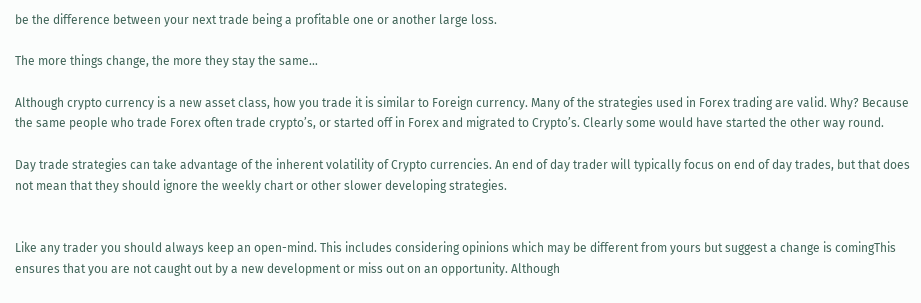be the difference between your next trade being a profitable one or another large loss.

The more things change, the more they stay the same…

Although crypto currency is a new asset class, how you trade it is similar to Foreign currency. Many of the strategies used in Forex trading are valid. Why? Because the same people who trade Forex often trade crypto’s, or started off in Forex and migrated to Crypto’s. Clearly some would have started the other way round.

Day trade strategies can take advantage of the inherent volatility of Crypto currencies. An end of day trader will typically focus on end of day trades, but that does not mean that they should ignore the weekly chart or other slower developing strategies.


Like any trader you should always keep an open-mind. This includes considering opinions which may be different from yours but suggest a change is comingThis ensures that you are not caught out by a new development or miss out on an opportunity. Although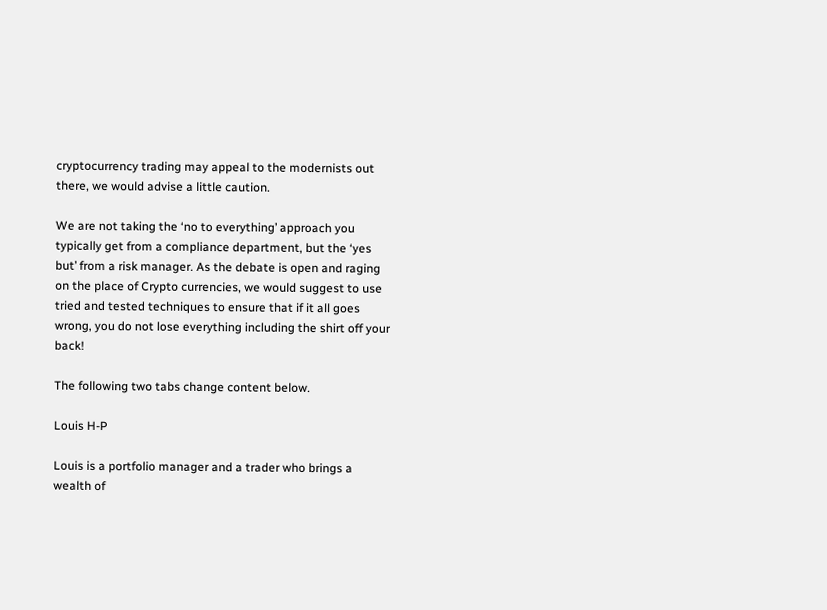cryptocurrency trading may appeal to the modernists out there, we would advise a little caution.

We are not taking the ‘no to everything’ approach you typically get from a compliance department, but the ‘yes but’ from a risk manager. As the debate is open and raging on the place of Crypto currencies, we would suggest to use tried and tested techniques to ensure that if it all goes wrong, you do not lose everything including the shirt off your back!

The following two tabs change content below.

Louis H-P

Louis is a portfolio manager and a trader who brings a wealth of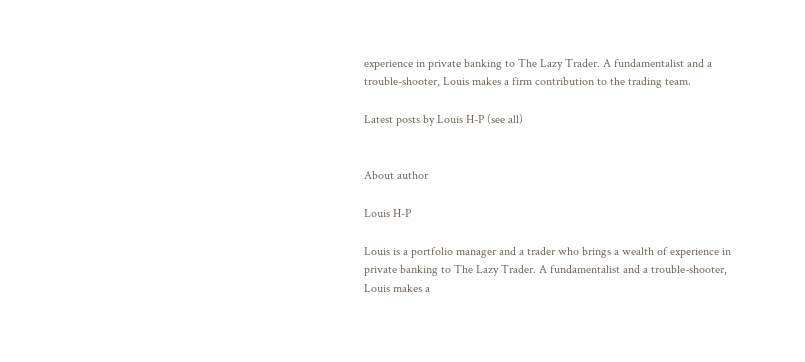experience in private banking to The Lazy Trader. A fundamentalist and a trouble-shooter, Louis makes a firm contribution to the trading team.

Latest posts by Louis H-P (see all)


About author

Louis H-P

Louis is a portfolio manager and a trader who brings a wealth of experience in private banking to The Lazy Trader. A fundamentalist and a trouble-shooter, Louis makes a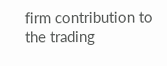firm contribution to the trading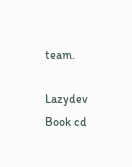team.

Lazydev Book cd